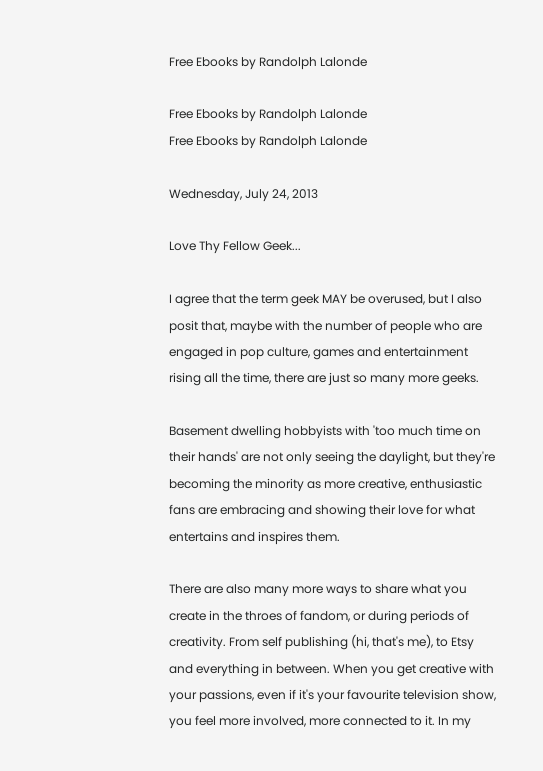Free Ebooks by Randolph Lalonde

Free Ebooks by Randolph Lalonde
Free Ebooks by Randolph Lalonde

Wednesday, July 24, 2013

Love Thy Fellow Geek...

I agree that the term geek MAY be overused, but I also posit that, maybe with the number of people who are engaged in pop culture, games and entertainment rising all the time, there are just so many more geeks.

Basement dwelling hobbyists with 'too much time on their hands' are not only seeing the daylight, but they're becoming the minority as more creative, enthusiastic fans are embracing and showing their love for what entertains and inspires them.

There are also many more ways to share what you create in the throes of fandom, or during periods of creativity. From self publishing (hi, that's me), to Etsy and everything in between. When you get creative with your passions, even if it's your favourite television show, you feel more involved, more connected to it. In my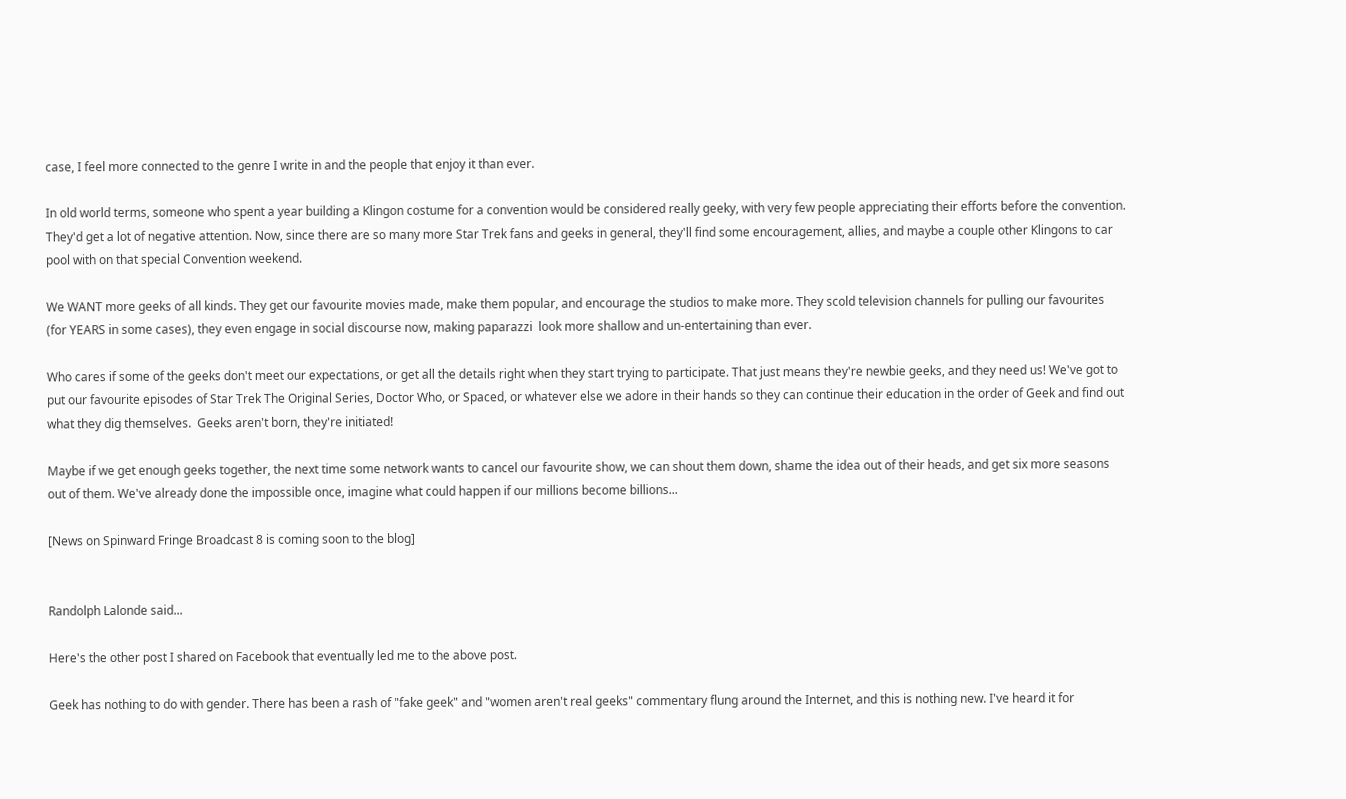case, I feel more connected to the genre I write in and the people that enjoy it than ever.

In old world terms, someone who spent a year building a Klingon costume for a convention would be considered really geeky, with very few people appreciating their efforts before the convention. They'd get a lot of negative attention. Now, since there are so many more Star Trek fans and geeks in general, they'll find some encouragement, allies, and maybe a couple other Klingons to car pool with on that special Convention weekend.

We WANT more geeks of all kinds. They get our favourite movies made, make them popular, and encourage the studios to make more. They scold television channels for pulling our favourites (for YEARS in some cases), they even engage in social discourse now, making paparazzi  look more shallow and un-entertaining than ever.

Who cares if some of the geeks don't meet our expectations, or get all the details right when they start trying to participate. That just means they're newbie geeks, and they need us! We've got to put our favourite episodes of Star Trek The Original Series, Doctor Who, or Spaced, or whatever else we adore in their hands so they can continue their education in the order of Geek and find out what they dig themselves.  Geeks aren't born, they're initiated!

Maybe if we get enough geeks together, the next time some network wants to cancel our favourite show, we can shout them down, shame the idea out of their heads, and get six more seasons out of them. We've already done the impossible once, imagine what could happen if our millions become billions...

[News on Spinward Fringe Broadcast 8 is coming soon to the blog]


Randolph Lalonde said...

Here's the other post I shared on Facebook that eventually led me to the above post.

Geek has nothing to do with gender. There has been a rash of "fake geek" and "women aren't real geeks" commentary flung around the Internet, and this is nothing new. I've heard it for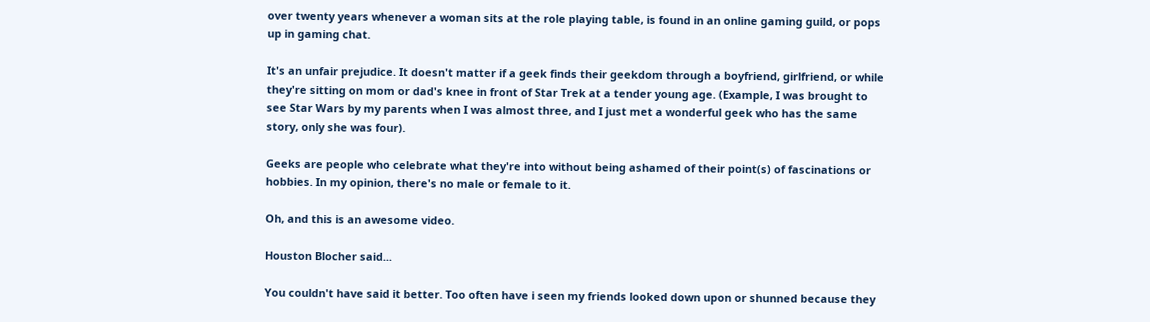over twenty years whenever a woman sits at the role playing table, is found in an online gaming guild, or pops up in gaming chat.

It's an unfair prejudice. It doesn't matter if a geek finds their geekdom through a boyfriend, girlfriend, or while they're sitting on mom or dad's knee in front of Star Trek at a tender young age. (Example, I was brought to see Star Wars by my parents when I was almost three, and I just met a wonderful geek who has the same story, only she was four).

Geeks are people who celebrate what they're into without being ashamed of their point(s) of fascinations or hobbies. In my opinion, there's no male or female to it.

Oh, and this is an awesome video.

Houston Blocher said...

You couldn't have said it better. Too often have i seen my friends looked down upon or shunned because they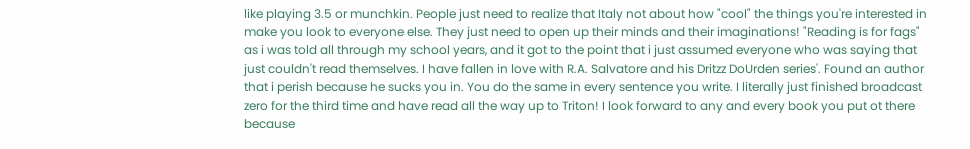like playing 3.5 or munchkin. People just need to realize that Italy not about how "cool" the things you're interested in make you look to everyone else. They just need to open up their minds and their imaginations! "Reading is for fags" as i was told all through my school years, and it got to the point that i just assumed everyone who was saying that just couldn't read themselves. I have fallen in love with R.A. Salvatore and his Dritzz DoUrden series'. Found an author that i perish because he sucks you in. You do the same in every sentence you write. I literally just finished broadcast zero for the third time and have read all the way up to Triton! I look forward to any and every book you put ot there because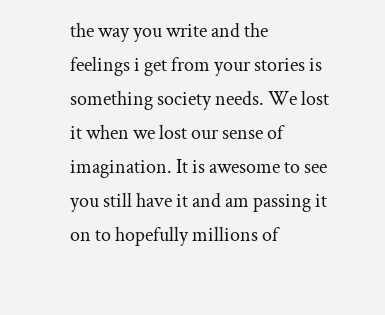the way you write and the feelings i get from your stories is something society needs. We lost it when we lost our sense of imagination. It is awesome to see you still have it and am passing it on to hopefully millions of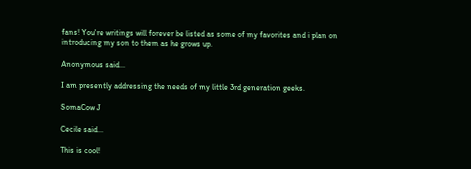fans! You're writings will forever be listed as some of my favorites and i plan on introducing my son to them as he grows up.

Anonymous said...

I am presently addressing the needs of my little 3rd generation geeks.

SomaCow J

Cecile said...

This is cool!